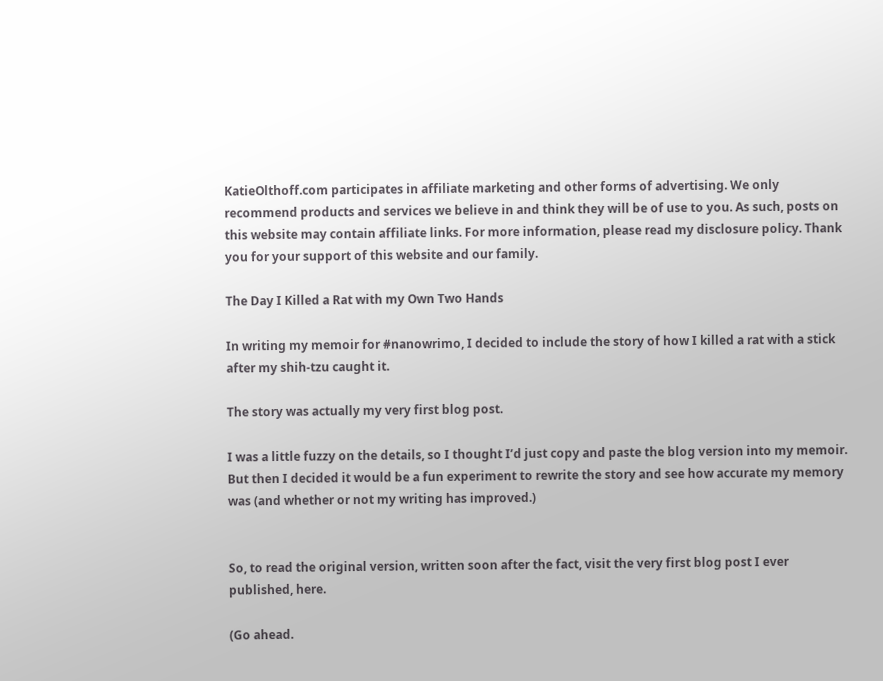KatieOlthoff.com participates in affiliate marketing and other forms of advertising. We only recommend products and services we believe in and think they will be of use to you. As such, posts on this website may contain affiliate links. For more information, please read my disclosure policy. Thank you for your support of this website and our family.

The Day I Killed a Rat with my Own Two Hands

In writing my memoir for #nanowrimo, I decided to include the story of how I killed a rat with a stick after my shih-tzu caught it.

The story was actually my very first blog post.

I was a little fuzzy on the details, so I thought I’d just copy and paste the blog version into my memoir.  But then I decided it would be a fun experiment to rewrite the story and see how accurate my memory was (and whether or not my writing has improved.)


So, to read the original version, written soon after the fact, visit the very first blog post I ever published, here.

(Go ahead.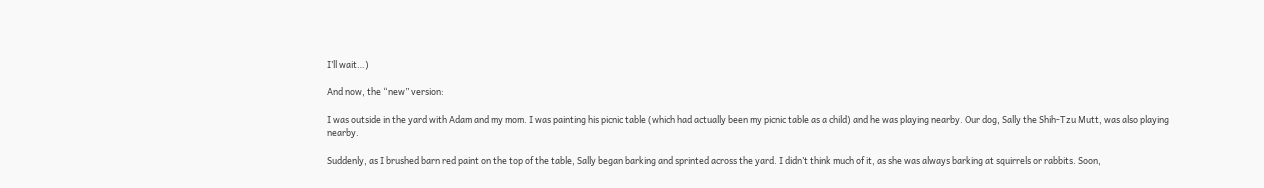I’ll wait…)

And now, the “new” version:

I was outside in the yard with Adam and my mom. I was painting his picnic table (which had actually been my picnic table as a child) and he was playing nearby. Our dog, Sally the Shih-Tzu Mutt, was also playing nearby.

Suddenly, as I brushed barn red paint on the top of the table, Sally began barking and sprinted across the yard. I didn’t think much of it, as she was always barking at squirrels or rabbits. Soon,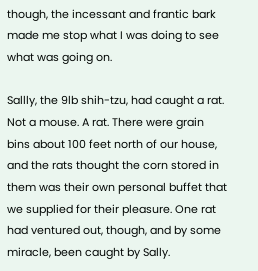though, the incessant and frantic bark made me stop what I was doing to see what was going on.

Sallly, the 9lb shih-tzu, had caught a rat. Not a mouse. A rat. There were grain bins about 100 feet north of our house, and the rats thought the corn stored in them was their own personal buffet that we supplied for their pleasure. One rat had ventured out, though, and by some miracle, been caught by Sally.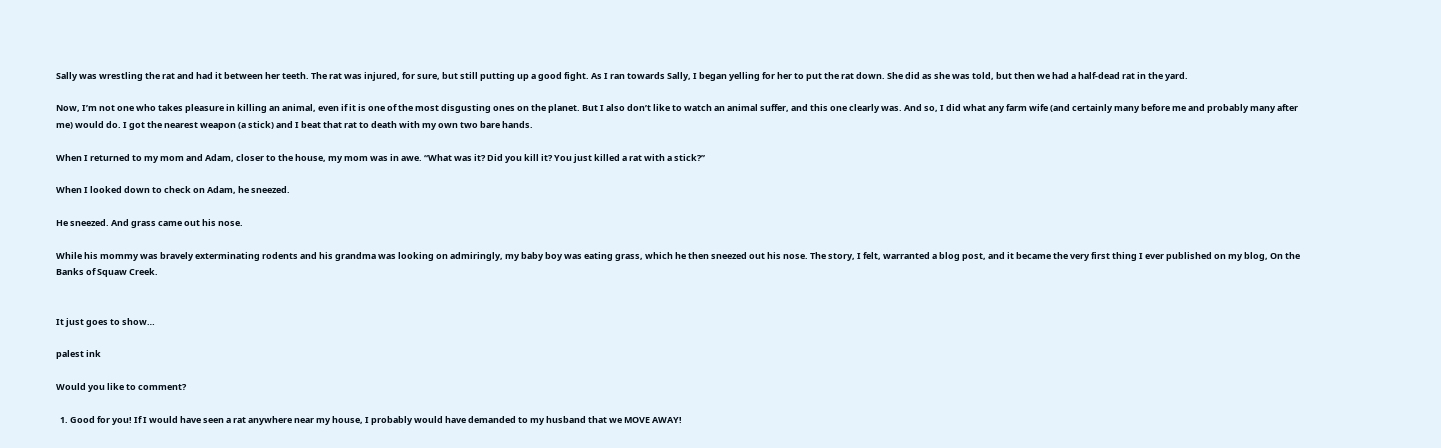Sally was wrestling the rat and had it between her teeth. The rat was injured, for sure, but still putting up a good fight. As I ran towards Sally, I began yelling for her to put the rat down. She did as she was told, but then we had a half-dead rat in the yard.

Now, I’m not one who takes pleasure in killing an animal, even if it is one of the most disgusting ones on the planet. But I also don’t like to watch an animal suffer, and this one clearly was. And so, I did what any farm wife (and certainly many before me and probably many after me) would do. I got the nearest weapon (a stick) and I beat that rat to death with my own two bare hands.

When I returned to my mom and Adam, closer to the house, my mom was in awe. “What was it? Did you kill it? You just killed a rat with a stick?”

When I looked down to check on Adam, he sneezed.

He sneezed. And grass came out his nose.

While his mommy was bravely exterminating rodents and his grandma was looking on admiringly, my baby boy was eating grass, which he then sneezed out his nose. The story, I felt, warranted a blog post, and it became the very first thing I ever published on my blog, On the Banks of Squaw Creek.


It just goes to show…

palest ink

Would you like to comment?

  1. Good for you! If I would have seen a rat anywhere near my house, I probably would have demanded to my husband that we MOVE AWAY!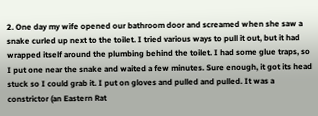2. One day my wife opened our bathroom door and screamed when she saw a snake curled up next to the toilet. I tried various ways to pull it out, but it had wrapped itself around the plumbing behind the toilet. I had some glue traps, so I put one near the snake and waited a few minutes. Sure enough, it got its head stuck so I could grab it. I put on gloves and pulled and pulled. It was a constrictor (an Eastern Rat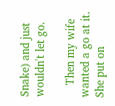Snake) and just wouldn't let go.

    Then my wife wanted a go at it. She put on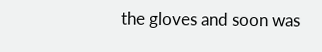the gloves and soon was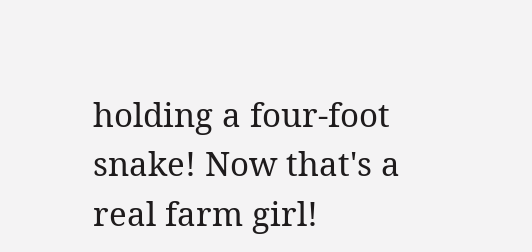holding a four-foot snake! Now that's a real farm girl!